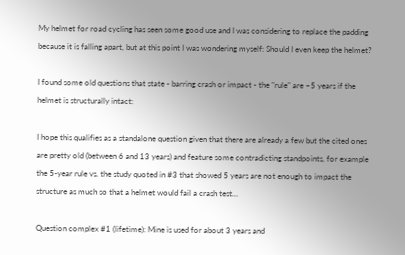My helmet for road cycling has seen some good use and I was considering to replace the padding because it is falling apart, but at this point I was wondering myself: Should I even keep the helmet?

I found some old questions that state - barring crash or impact - the "rule" are ~5 years if the helmet is structurally intact:

I hope this qualifies as a standalone question given that there are already a few but the cited ones are pretty old (between 6 and 13 years) and feature some contradicting standpoints, for example the 5-year rule vs. the study quoted in #3 that showed 5 years are not enough to impact the structure as much so that a helmet would fail a crash test...

Question complex #1 (lifetime): Mine is used for about 3 years and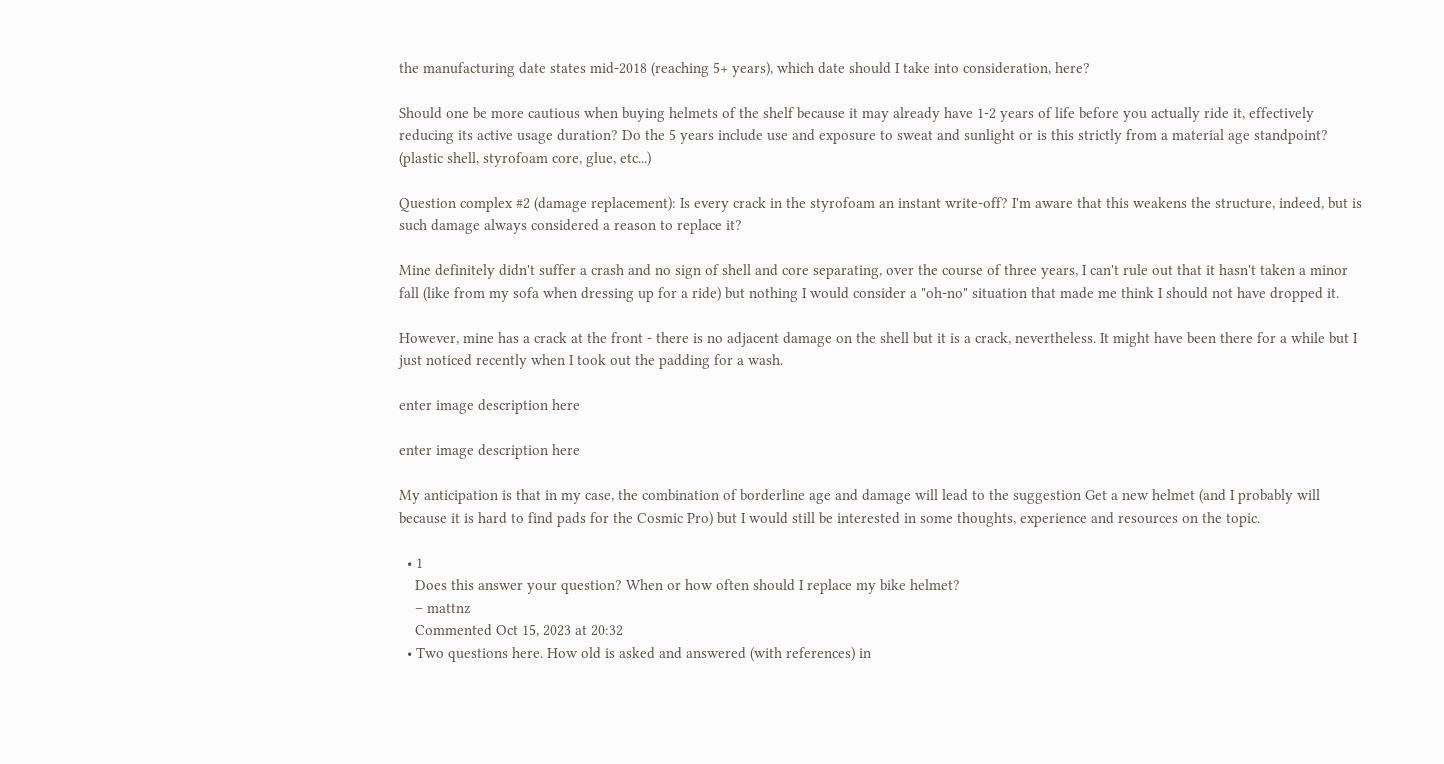the manufacturing date states mid-2018 (reaching 5+ years), which date should I take into consideration, here?

Should one be more cautious when buying helmets of the shelf because it may already have 1-2 years of life before you actually ride it, effectively reducing its active usage duration? Do the 5 years include use and exposure to sweat and sunlight or is this strictly from a material age standpoint? (plastic shell, styrofoam core, glue, etc...)

Question complex #2 (damage replacement): Is every crack in the styrofoam an instant write-off? I'm aware that this weakens the structure, indeed, but is such damage always considered a reason to replace it?

Mine definitely didn't suffer a crash and no sign of shell and core separating, over the course of three years, I can't rule out that it hasn't taken a minor fall (like from my sofa when dressing up for a ride) but nothing I would consider a "oh-no" situation that made me think I should not have dropped it.

However, mine has a crack at the front - there is no adjacent damage on the shell but it is a crack, nevertheless. It might have been there for a while but I just noticed recently when I took out the padding for a wash.

enter image description here

enter image description here

My anticipation is that in my case, the combination of borderline age and damage will lead to the suggestion Get a new helmet (and I probably will because it is hard to find pads for the Cosmic Pro) but I would still be interested in some thoughts, experience and resources on the topic.

  • 1
    Does this answer your question? When or how often should I replace my bike helmet?
    – mattnz
    Commented Oct 15, 2023 at 20:32
  • Two questions here. How old is asked and answered (with references) in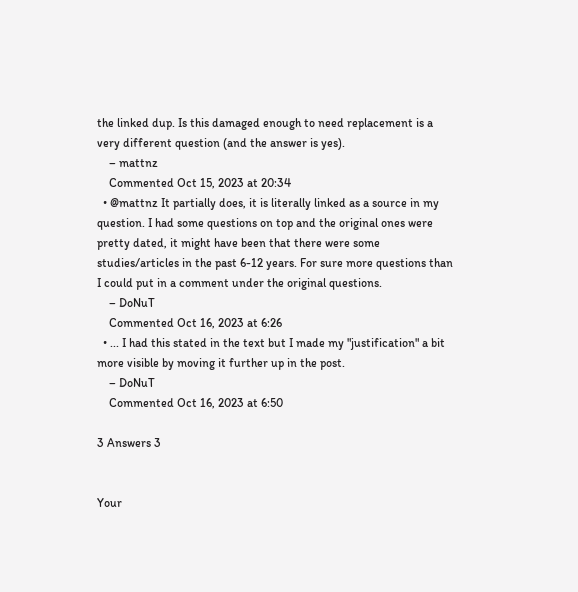the linked dup. Is this damaged enough to need replacement is a very different question (and the answer is yes).
    – mattnz
    Commented Oct 15, 2023 at 20:34
  • @mattnz It partially does, it is literally linked as a source in my question. I had some questions on top and the original ones were pretty dated, it might have been that there were some studies/articles in the past 6-12 years. For sure more questions than I could put in a comment under the original questions.
    – DoNuT
    Commented Oct 16, 2023 at 6:26
  • ... I had this stated in the text but I made my "justification" a bit more visible by moving it further up in the post.
    – DoNuT
    Commented Oct 16, 2023 at 6:50

3 Answers 3


Your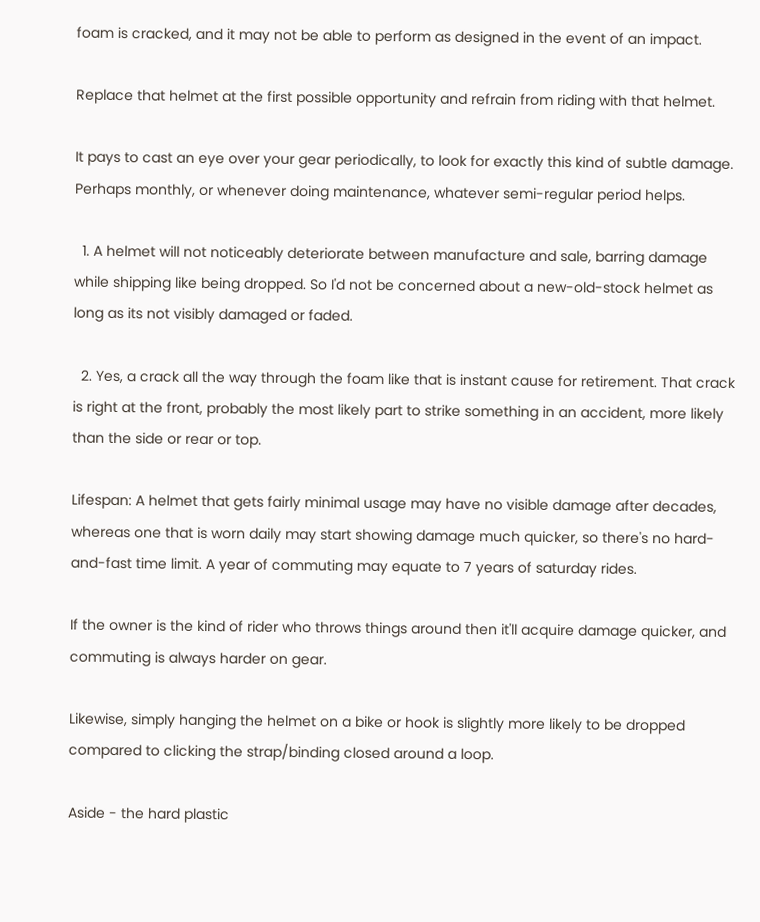foam is cracked, and it may not be able to perform as designed in the event of an impact.

Replace that helmet at the first possible opportunity and refrain from riding with that helmet.

It pays to cast an eye over your gear periodically, to look for exactly this kind of subtle damage. Perhaps monthly, or whenever doing maintenance, whatever semi-regular period helps.

  1. A helmet will not noticeably deteriorate between manufacture and sale, barring damage while shipping like being dropped. So I'd not be concerned about a new-old-stock helmet as long as its not visibly damaged or faded.

  2. Yes, a crack all the way through the foam like that is instant cause for retirement. That crack is right at the front, probably the most likely part to strike something in an accident, more likely than the side or rear or top.

Lifespan: A helmet that gets fairly minimal usage may have no visible damage after decades, whereas one that is worn daily may start showing damage much quicker, so there's no hard-and-fast time limit. A year of commuting may equate to 7 years of saturday rides.

If the owner is the kind of rider who throws things around then it'll acquire damage quicker, and commuting is always harder on gear.

Likewise, simply hanging the helmet on a bike or hook is slightly more likely to be dropped compared to clicking the strap/binding closed around a loop.

Aside - the hard plastic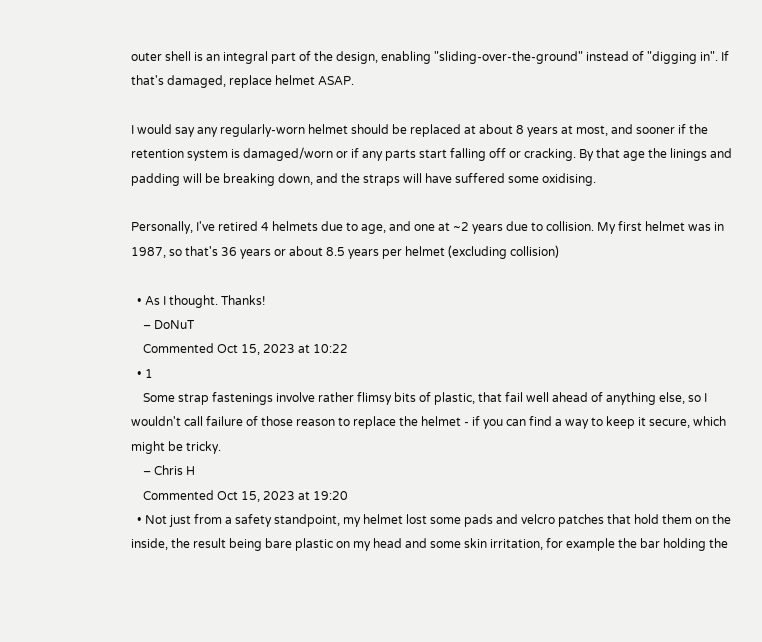outer shell is an integral part of the design, enabling "sliding-over-the-ground" instead of "digging in". If that's damaged, replace helmet ASAP.

I would say any regularly-worn helmet should be replaced at about 8 years at most, and sooner if the retention system is damaged/worn or if any parts start falling off or cracking. By that age the linings and padding will be breaking down, and the straps will have suffered some oxidising.

Personally, I've retired 4 helmets due to age, and one at ~2 years due to collision. My first helmet was in 1987, so that's 36 years or about 8.5 years per helmet (excluding collision)

  • As I thought. Thanks!
    – DoNuT
    Commented Oct 15, 2023 at 10:22
  • 1
    Some strap fastenings involve rather flimsy bits of plastic, that fail well ahead of anything else, so I wouldn't call failure of those reason to replace the helmet - if you can find a way to keep it secure, which might be tricky.
    – Chris H
    Commented Oct 15, 2023 at 19:20
  • Not just from a safety standpoint, my helmet lost some pads and velcro patches that hold them on the inside, the result being bare plastic on my head and some skin irritation, for example the bar holding the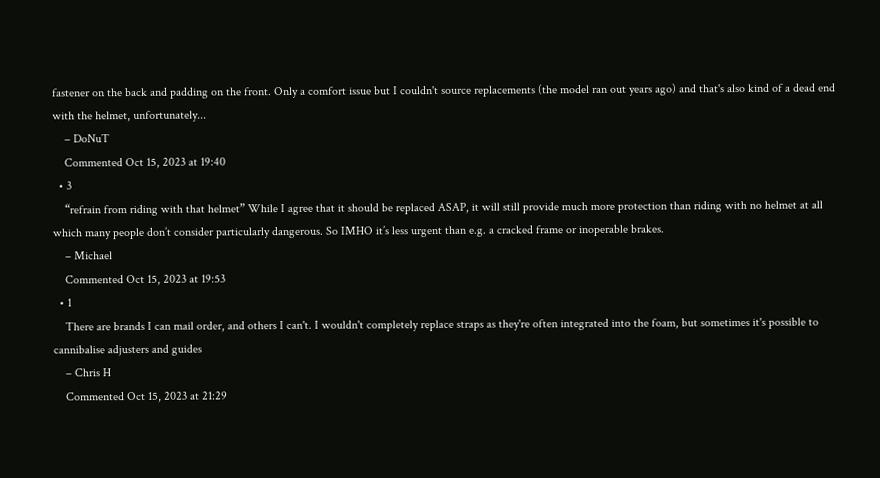fastener on the back and padding on the front. Only a comfort issue but I couldn't source replacements (the model ran out years ago) and that's also kind of a dead end with the helmet, unfortunately...
    – DoNuT
    Commented Oct 15, 2023 at 19:40
  • 3
    “refrain from riding with that helmet” While I agree that it should be replaced ASAP, it will still provide much more protection than riding with no helmet at all which many people don’t consider particularly dangerous. So IMHO it’s less urgent than e.g. a cracked frame or inoperable brakes.
    – Michael
    Commented Oct 15, 2023 at 19:53
  • 1
    There are brands I can mail order, and others I can't. I wouldn't completely replace straps as they're often integrated into the foam, but sometimes it's possible to cannibalise adjusters and guides
    – Chris H
    Commented Oct 15, 2023 at 21:29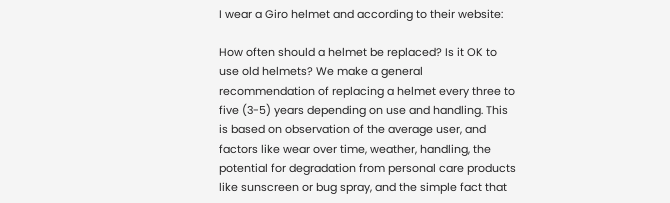I wear a Giro helmet and according to their website:

How often should a helmet be replaced? Is it OK to use old helmets? We make a general recommendation of replacing a helmet every three to five (3-5) years depending on use and handling. This is based on observation of the average user, and factors like wear over time, weather, handling, the potential for degradation from personal care products like sunscreen or bug spray, and the simple fact that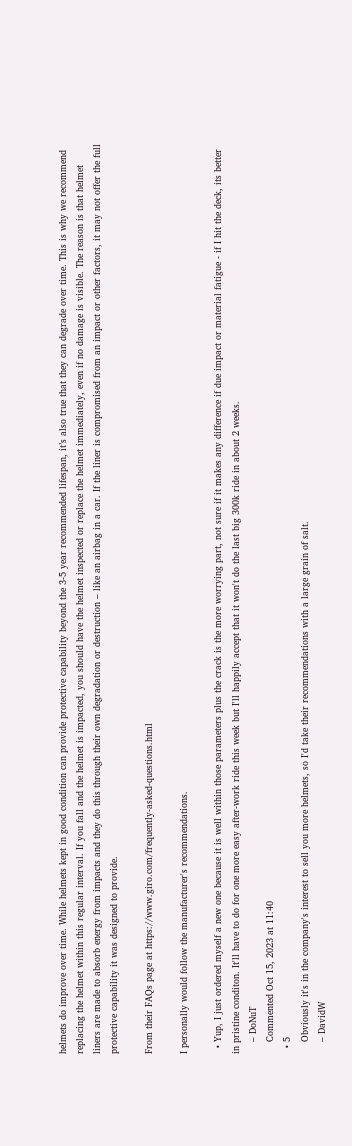helmets do improve over time. While helmets kept in good condition can provide protective capability beyond the 3-5 year recommended lifespan, it’s also true that they can degrade over time. This is why we recommend replacing the helmet within this regular interval. If you fall and the helmet is impacted, you should have the helmet inspected or replace the helmet immediately, even if no damage is visible. The reason is that helmet liners are made to absorb energy from impacts and they do this through their own degradation or destruction – like an airbag in a car. If the liner is compromised from an impact or other factors, it may not offer the full protective capability it was designed to provide.

From their FAQs page at https://www.giro.com/frequently-asked-questions.html

I personally would follow the manufacturer's recommendations.

  • Yup, I just ordered myself a new one because it is well within those parameters plus the crack is the more worrying part, not sure if it makes any difference if due impact or material fatigue - if I hit the deck, its better in pristine conditon. It'll have to do for one more easy after-work ride this week but I'll happily accept that it won't do the last big 300k ride in about 2 weeks.
    – DoNuT
    Commented Oct 15, 2023 at 11:40
  • 5
    Obviously it's in the company's interest to sell you more helmets, so I'd take their recommendations with a large grain of salt.
    – DavidW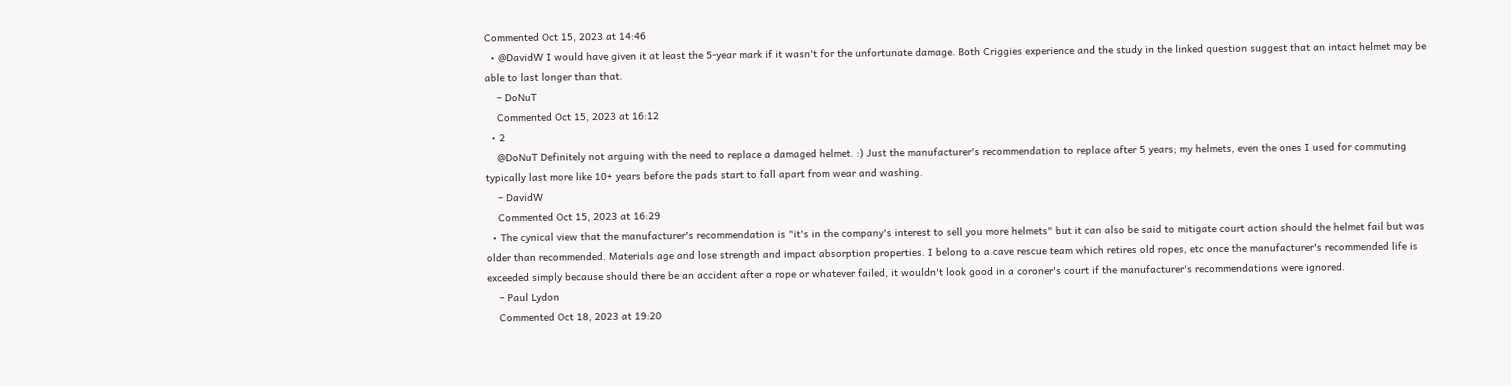Commented Oct 15, 2023 at 14:46
  • @DavidW I would have given it at least the 5-year mark if it wasn't for the unfortunate damage. Both Criggies experience and the study in the linked question suggest that an intact helmet may be able to last longer than that.
    – DoNuT
    Commented Oct 15, 2023 at 16:12
  • 2
    @DoNuT Definitely not arguing with the need to replace a damaged helmet. :) Just the manufacturer's recommendation to replace after 5 years; my helmets, even the ones I used for commuting typically last more like 10+ years before the pads start to fall apart from wear and washing.
    – DavidW
    Commented Oct 15, 2023 at 16:29
  • The cynical view that the manufacturer's recommendation is "it's in the company's interest to sell you more helmets" but it can also be said to mitigate court action should the helmet fail but was older than recommended. Materials age and lose strength and impact absorption properties. I belong to a cave rescue team which retires old ropes, etc once the manufacturer's recommended life is exceeded simply because should there be an accident after a rope or whatever failed, it wouldn't look good in a coroner's court if the manufacturer's recommendations were ignored.
    – Paul Lydon
    Commented Oct 18, 2023 at 19:20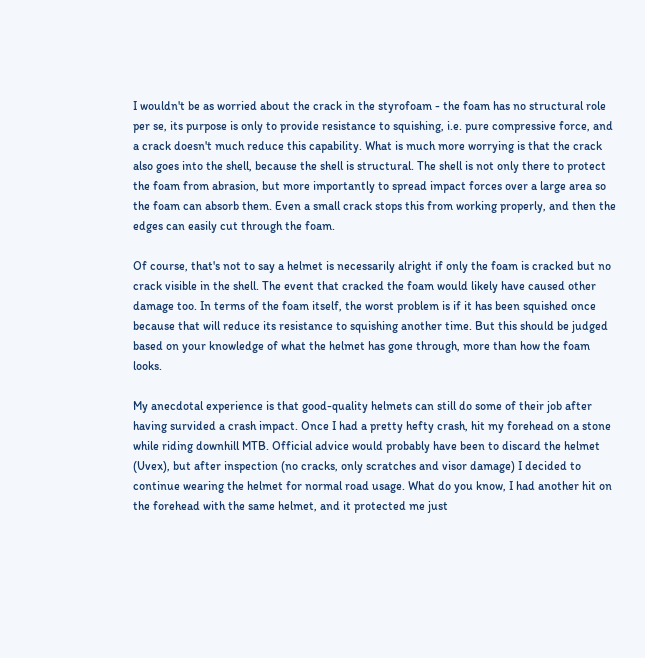I wouldn't be as worried about the crack in the styrofoam - the foam has no structural role per se, its purpose is only to provide resistance to squishing, i.e. pure compressive force, and a crack doesn't much reduce this capability. What is much more worrying is that the crack also goes into the shell, because the shell is structural. The shell is not only there to protect the foam from abrasion, but more importantly to spread impact forces over a large area so the foam can absorb them. Even a small crack stops this from working properly, and then the edges can easily cut through the foam.

Of course, that's not to say a helmet is necessarily alright if only the foam is cracked but no crack visible in the shell. The event that cracked the foam would likely have caused other damage too. In terms of the foam itself, the worst problem is if it has been squished once because that will reduce its resistance to squishing another time. But this should be judged based on your knowledge of what the helmet has gone through, more than how the foam looks.

My anecdotal experience is that good-quality helmets can still do some of their job after having survided a crash impact. Once I had a pretty hefty crash, hit my forehead on a stone while riding downhill MTB. Official advice would probably have been to discard the helmet (Uvex), but after inspection (no cracks, only scratches and visor damage) I decided to continue wearing the helmet for normal road usage. What do you know, I had another hit on the forehead with the same helmet, and it protected me just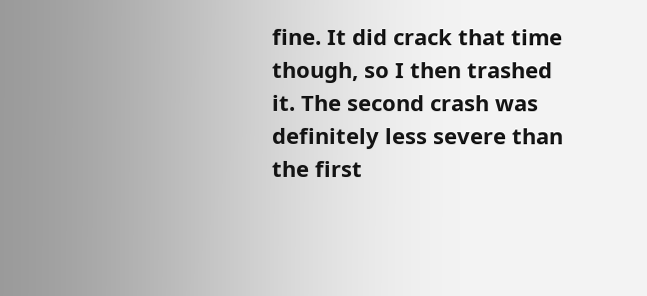fine. It did crack that time though, so I then trashed it. The second crash was definitely less severe than the first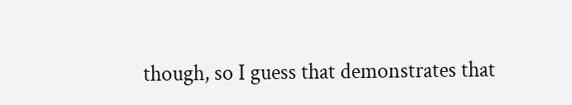though, so I guess that demonstrates that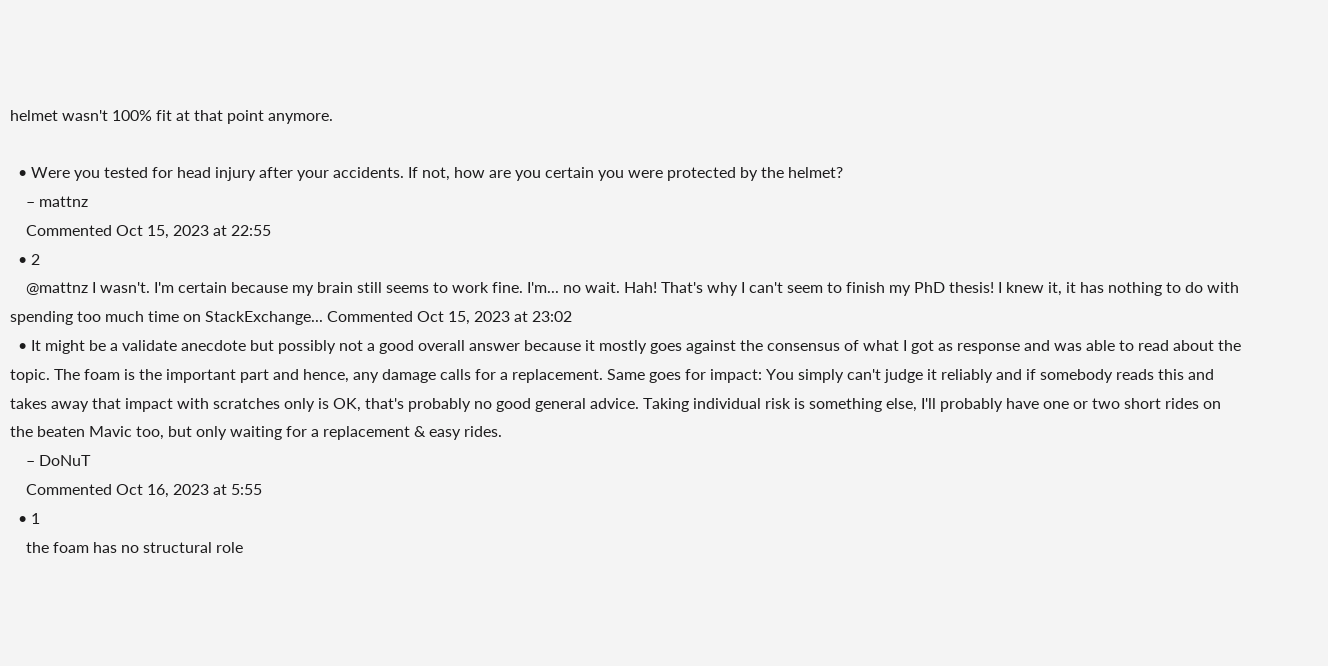helmet wasn't 100% fit at that point anymore.

  • Were you tested for head injury after your accidents. If not, how are you certain you were protected by the helmet?
    – mattnz
    Commented Oct 15, 2023 at 22:55
  • 2
    @mattnz I wasn't. I'm certain because my brain still seems to work fine. I'm... no wait. Hah! That's why I can't seem to finish my PhD thesis! I knew it, it has nothing to do with spending too much time on StackExchange... Commented Oct 15, 2023 at 23:02
  • It might be a validate anecdote but possibly not a good overall answer because it mostly goes against the consensus of what I got as response and was able to read about the topic. The foam is the important part and hence, any damage calls for a replacement. Same goes for impact: You simply can't judge it reliably and if somebody reads this and takes away that impact with scratches only is OK, that's probably no good general advice. Taking individual risk is something else, I'll probably have one or two short rides on the beaten Mavic too, but only waiting for a replacement & easy rides.
    – DoNuT
    Commented Oct 16, 2023 at 5:55
  • 1
    the foam has no structural role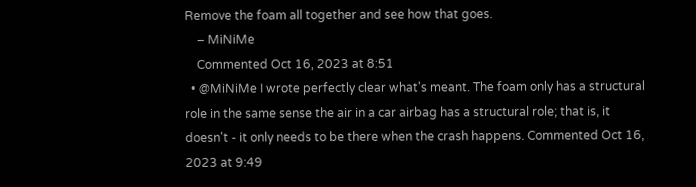Remove the foam all together and see how that goes.
    – MiNiMe
    Commented Oct 16, 2023 at 8:51
  • @MiNiMe I wrote perfectly clear what's meant. The foam only has a structural role in the same sense the air in a car airbag has a structural role; that is, it doesn't - it only needs to be there when the crash happens. Commented Oct 16, 2023 at 9:49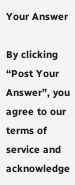Your Answer

By clicking “Post Your Answer”, you agree to our terms of service and acknowledge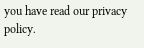you have read our privacy policy.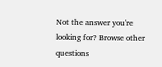Not the answer you're looking for? Browse other questions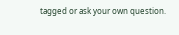tagged or ask your own question.